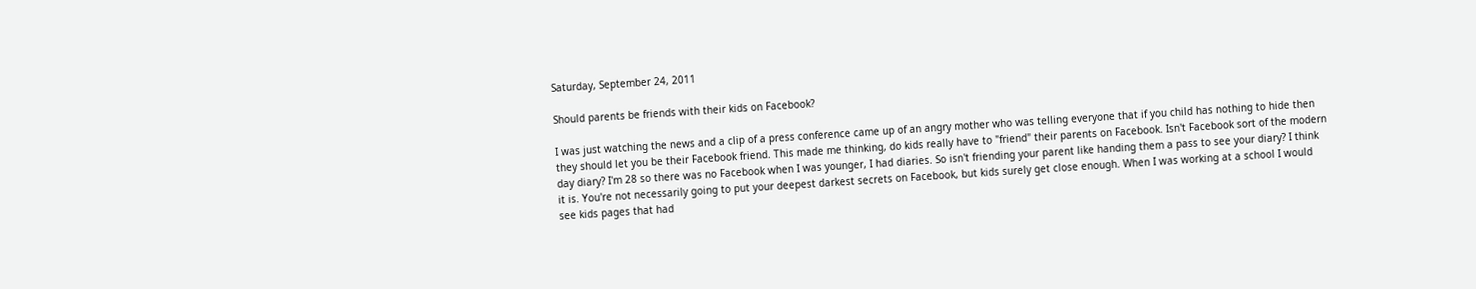Saturday, September 24, 2011

Should parents be friends with their kids on Facebook?

I was just watching the news and a clip of a press conference came up of an angry mother who was telling everyone that if you child has nothing to hide then they should let you be their Facebook friend. This made me thinking, do kids really have to "friend" their parents on Facebook. Isn't Facebook sort of the modern day diary? I'm 28 so there was no Facebook when I was younger, I had diaries. So isn't friending your parent like handing them a pass to see your diary? I think it is. You're not necessarily going to put your deepest darkest secrets on Facebook, but kids surely get close enough. When I was working at a school I would see kids pages that had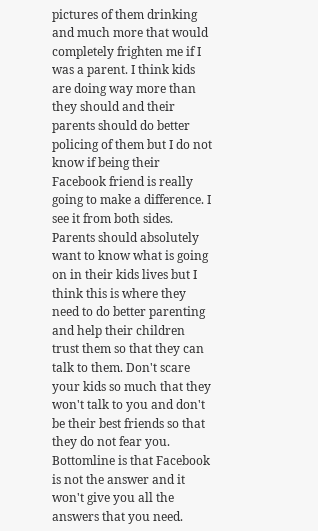pictures of them drinking and much more that would completely frighten me if I was a parent. I think kids are doing way more than they should and their parents should do better policing of them but I do not know if being their Facebook friend is really going to make a difference. I see it from both sides. Parents should absolutely want to know what is going on in their kids lives but I think this is where they need to do better parenting and help their children trust them so that they can talk to them. Don't scare your kids so much that they won't talk to you and don't be their best friends so that they do not fear you. Bottomline is that Facebook is not the answer and it won't give you all the answers that you need.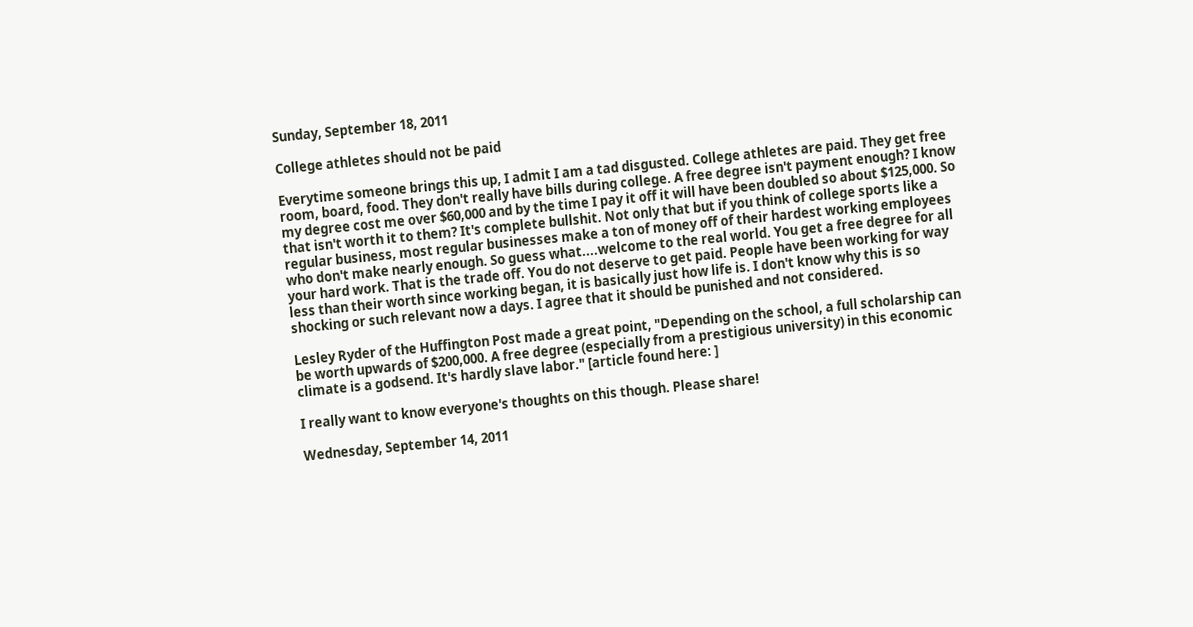Sunday, September 18, 2011

College athletes should not be paid

Everytime someone brings this up, I admit I am a tad disgusted. College athletes are paid. They get free room, board, food. They don't really have bills during college. A free degree isn't payment enough? I know my degree cost me over $60,000 and by the time I pay it off it will have been doubled so about $125,000. So that isn't worth it to them? It's complete bullshit. Not only that but if you think of college sports like a regular business, most regular businesses make a ton of money off of their hardest working employees who don't make nearly enough. So guess what....welcome to the real world. You get a free degree for all your hard work. That is the trade off. You do not deserve to get paid. People have been working for way less than their worth since working began, it is basically just how life is. I don't know why this is so shocking or such relevant now a days. I agree that it should be punished and not considered.

Lesley Ryder of the Huffington Post made a great point, "Depending on the school, a full scholarship can be worth upwards of $200,000. A free degree (especially from a prestigious university) in this economic climate is a godsend. It's hardly slave labor." [article found here: ]

I really want to know everyone's thoughts on this though. Please share!

Wednesday, September 14, 2011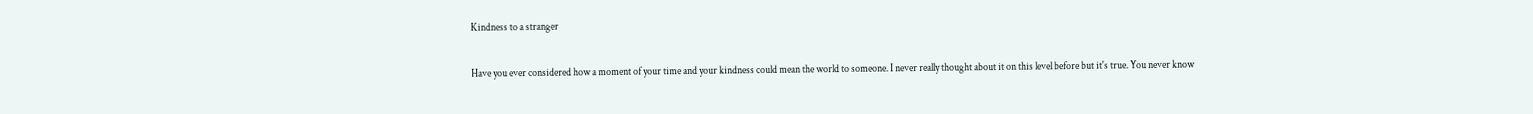Kindness to a stranger

Have you ever considered how a moment of your time and your kindness could mean the world to someone. I never really thought about it on this level before but it's true. You never know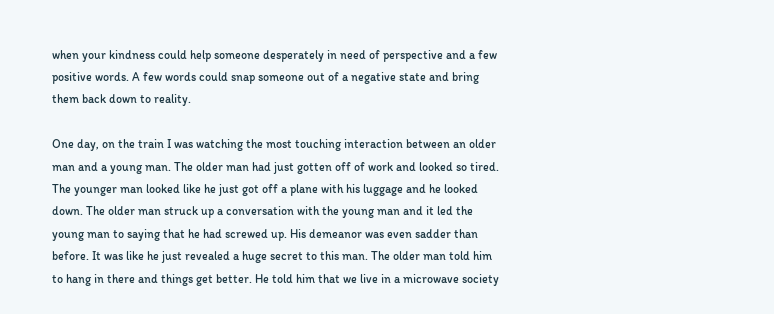when your kindness could help someone desperately in need of perspective and a few positive words. A few words could snap someone out of a negative state and bring them back down to reality.

One day, on the train I was watching the most touching interaction between an older man and a young man. The older man had just gotten off of work and looked so tired. The younger man looked like he just got off a plane with his luggage and he looked down. The older man struck up a conversation with the young man and it led the young man to saying that he had screwed up. His demeanor was even sadder than before. It was like he just revealed a huge secret to this man. The older man told him to hang in there and things get better. He told him that we live in a microwave society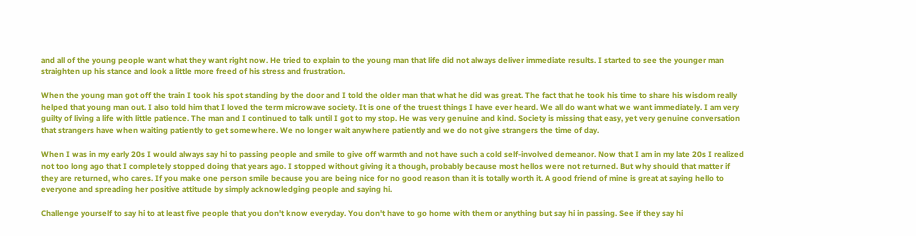and all of the young people want what they want right now. He tried to explain to the young man that life did not always deliver immediate results. I started to see the younger man straighten up his stance and look a little more freed of his stress and frustration.

When the young man got off the train I took his spot standing by the door and I told the older man that what he did was great. The fact that he took his time to share his wisdom really helped that young man out. I also told him that I loved the term microwave society. It is one of the truest things I have ever heard. We all do want what we want immediately. I am very guilty of living a life with little patience. The man and I continued to talk until I got to my stop. He was very genuine and kind. Society is missing that easy, yet very genuine conversation that strangers have when waiting patiently to get somewhere. We no longer wait anywhere patiently and we do not give strangers the time of day.

When I was in my early 20s I would always say hi to passing people and smile to give off warmth and not have such a cold self-involved demeanor. Now that I am in my late 20s I realized not too long ago that I completely stopped doing that years ago. I stopped without giving it a though, probably because most hellos were not returned. But why should that matter if they are returned, who cares. If you make one person smile because you are being nice for no good reason than it is totally worth it. A good friend of mine is great at saying hello to everyone and spreading her positive attitude by simply acknowledging people and saying hi.

Challenge yourself to say hi to at least five people that you don't know everyday. You don't have to go home with them or anything but say hi in passing. See if they say hi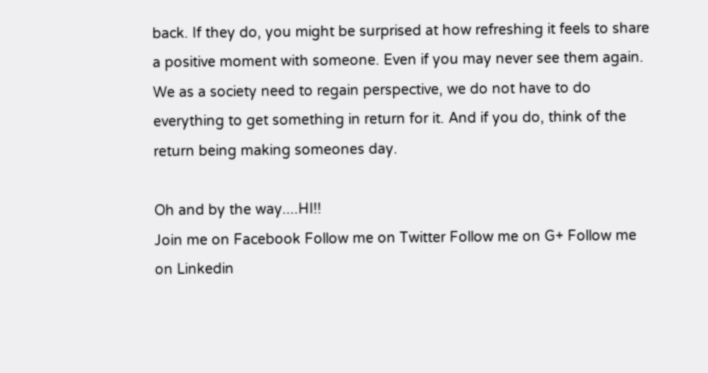back. If they do, you might be surprised at how refreshing it feels to share a positive moment with someone. Even if you may never see them again. We as a society need to regain perspective, we do not have to do everything to get something in return for it. And if you do, think of the return being making someones day.

Oh and by the way....HI!!
Join me on Facebook Follow me on Twitter Follow me on G+ Follow me on Linkedin